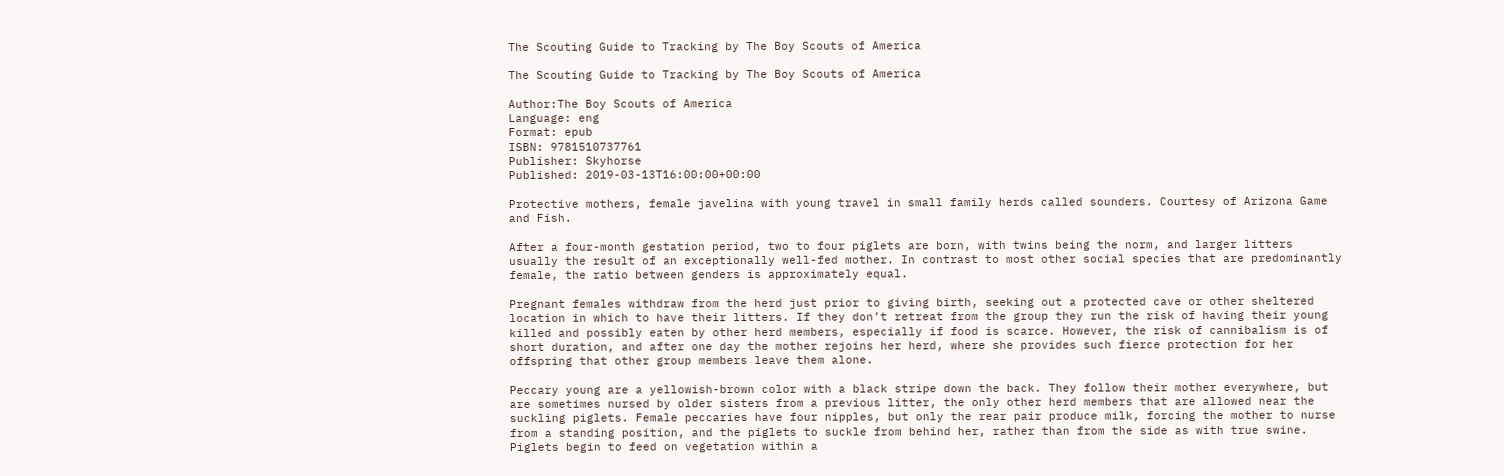The Scouting Guide to Tracking by The Boy Scouts of America

The Scouting Guide to Tracking by The Boy Scouts of America

Author:The Boy Scouts of America
Language: eng
Format: epub
ISBN: 9781510737761
Publisher: Skyhorse
Published: 2019-03-13T16:00:00+00:00

Protective mothers, female javelina with young travel in small family herds called sounders. Courtesy of Arizona Game and Fish.

After a four-month gestation period, two to four piglets are born, with twins being the norm, and larger litters usually the result of an exceptionally well-fed mother. In contrast to most other social species that are predominantly female, the ratio between genders is approximately equal.

Pregnant females withdraw from the herd just prior to giving birth, seeking out a protected cave or other sheltered location in which to have their litters. If they don’t retreat from the group they run the risk of having their young killed and possibly eaten by other herd members, especially if food is scarce. However, the risk of cannibalism is of short duration, and after one day the mother rejoins her herd, where she provides such fierce protection for her offspring that other group members leave them alone.

Peccary young are a yellowish-brown color with a black stripe down the back. They follow their mother everywhere, but are sometimes nursed by older sisters from a previous litter, the only other herd members that are allowed near the suckling piglets. Female peccaries have four nipples, but only the rear pair produce milk, forcing the mother to nurse from a standing position, and the piglets to suckle from behind her, rather than from the side as with true swine. Piglets begin to feed on vegetation within a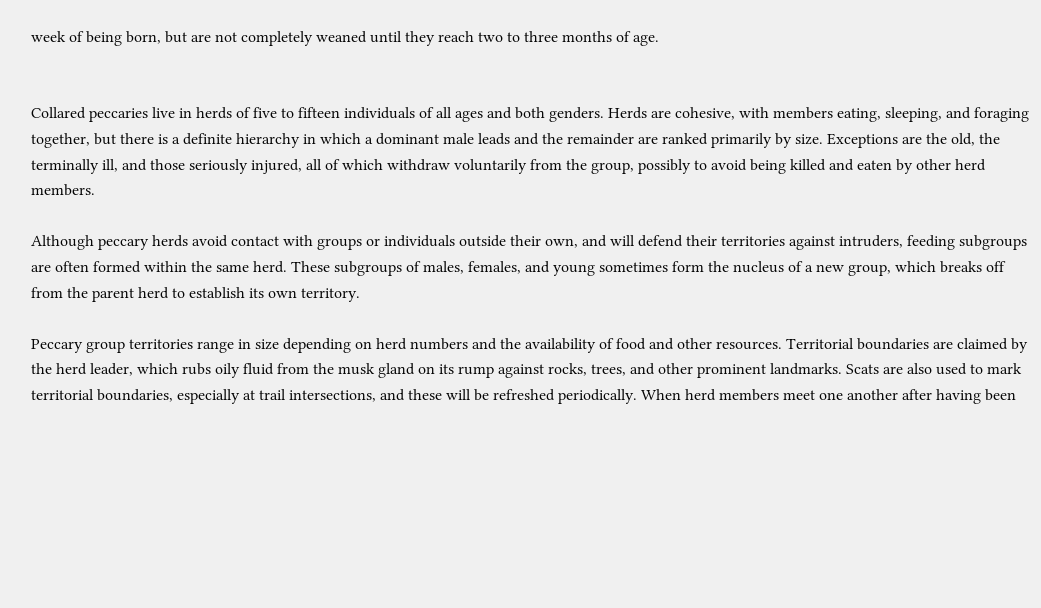week of being born, but are not completely weaned until they reach two to three months of age.


Collared peccaries live in herds of five to fifteen individuals of all ages and both genders. Herds are cohesive, with members eating, sleeping, and foraging together, but there is a definite hierarchy in which a dominant male leads and the remainder are ranked primarily by size. Exceptions are the old, the terminally ill, and those seriously injured, all of which withdraw voluntarily from the group, possibly to avoid being killed and eaten by other herd members.

Although peccary herds avoid contact with groups or individuals outside their own, and will defend their territories against intruders, feeding subgroups are often formed within the same herd. These subgroups of males, females, and young sometimes form the nucleus of a new group, which breaks off from the parent herd to establish its own territory.

Peccary group territories range in size depending on herd numbers and the availability of food and other resources. Territorial boundaries are claimed by the herd leader, which rubs oily fluid from the musk gland on its rump against rocks, trees, and other prominent landmarks. Scats are also used to mark territorial boundaries, especially at trail intersections, and these will be refreshed periodically. When herd members meet one another after having been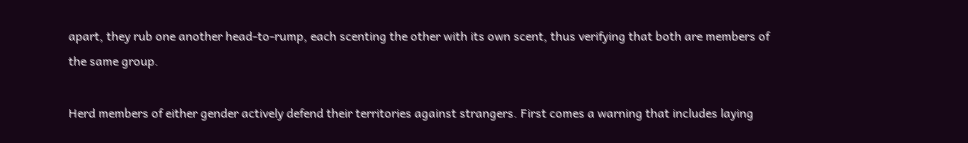apart, they rub one another head-to-rump, each scenting the other with its own scent, thus verifying that both are members of the same group.

Herd members of either gender actively defend their territories against strangers. First comes a warning that includes laying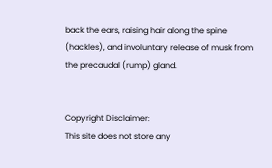back the ears, raising hair along the spine (hackles), and involuntary release of musk from the precaudal (rump) gland.


Copyright Disclaimer:
This site does not store any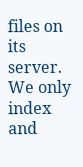files on its server. We only index and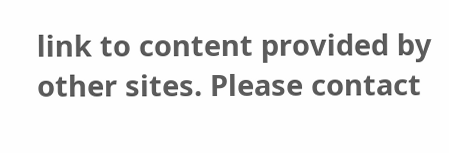link to content provided by other sites. Please contact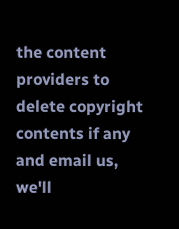the content providers to delete copyright contents if any and email us, we'll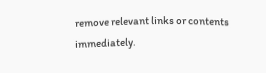remove relevant links or contents immediately.